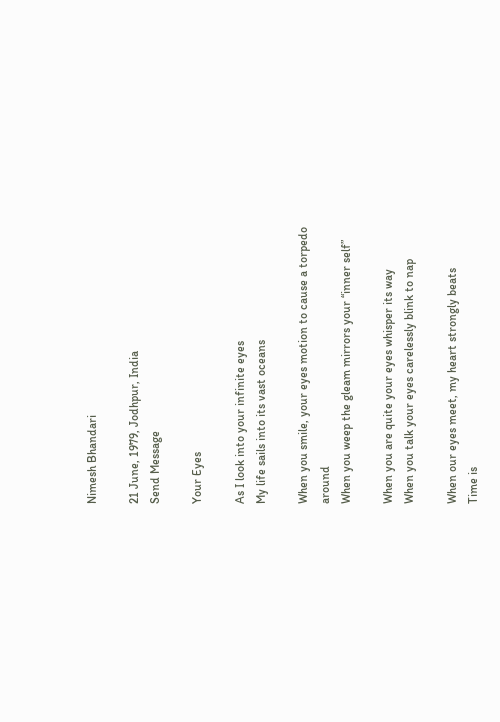Nimesh Bhandari

21 June, 1979, Jodhpur, India
Send Message

Your Eyes

As I look into your infinite eyes
My life sails into its vast oceans

When you smile, your eyes motion to cause a torpedo around
When you weep the gleam mirrors your “inner self”

When you are quite your eyes whisper its way
When you talk your eyes carelessly blink to nap

When our eyes meet, my heart strongly beats
Time is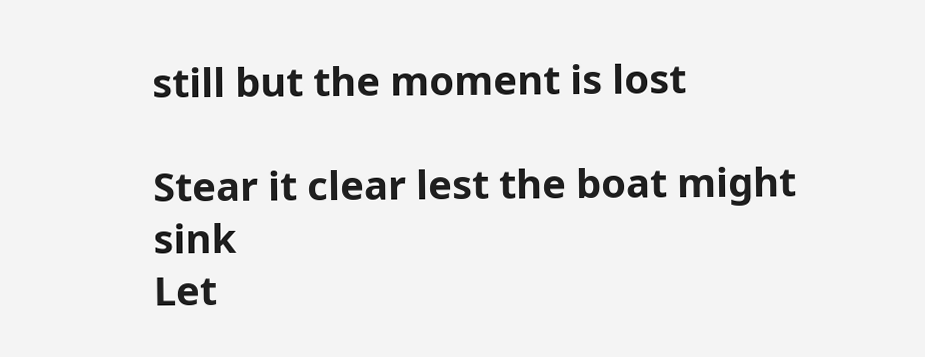still but the moment is lost

Stear it clear lest the boat might sink
Let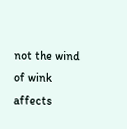not the wind of wink affects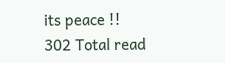its peace !!
302 Total read